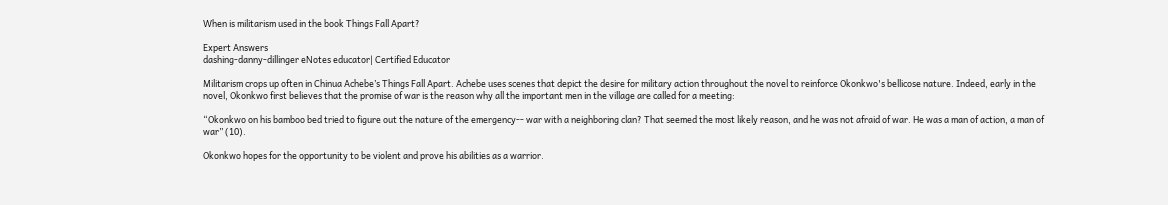When is militarism used in the book Things Fall Apart?

Expert Answers
dashing-danny-dillinger eNotes educator| Certified Educator

Militarism crops up often in Chinua Achebe’s Things Fall Apart. Achebe uses scenes that depict the desire for military action throughout the novel to reinforce Okonkwo's bellicose nature. Indeed, early in the novel, Okonkwo first believes that the promise of war is the reason why all the important men in the village are called for a meeting:

“Okonkwo on his bamboo bed tried to figure out the nature of the emergency-- war with a neighboring clan? That seemed the most likely reason, and he was not afraid of war. He was a man of action, a man of war” (10).

Okonkwo hopes for the opportunity to be violent and prove his abilities as a warrior.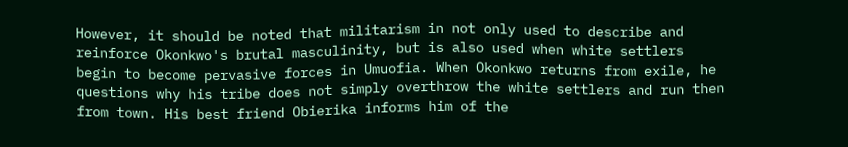However, it should be noted that militarism in not only used to describe and reinforce Okonkwo's brutal masculinity, but is also used when white settlers begin to become pervasive forces in Umuofia. When Okonkwo returns from exile, he questions why his tribe does not simply overthrow the white settlers and run then from town. His best friend Obierika informs him of the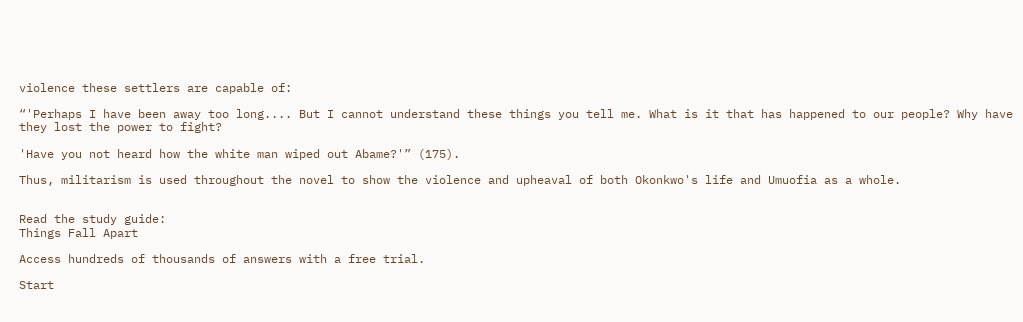violence these settlers are capable of:

“'Perhaps I have been away too long.... But I cannot understand these things you tell me. What is it that has happened to our people? Why have they lost the power to fight?

'Have you not heard how the white man wiped out Abame?'” (175).

Thus, militarism is used throughout the novel to show the violence and upheaval of both Okonkwo's life and Umuofia as a whole.


Read the study guide:
Things Fall Apart

Access hundreds of thousands of answers with a free trial.

Start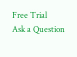Free Trial
Ask a Question